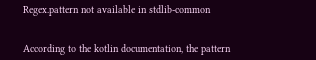Regex.pattern not available in stdlib-common


According to the kotlin documentation, the pattern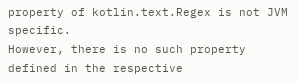property of kotlin.text.Regex is not JVM specific.
However, there is no such property defined in the respective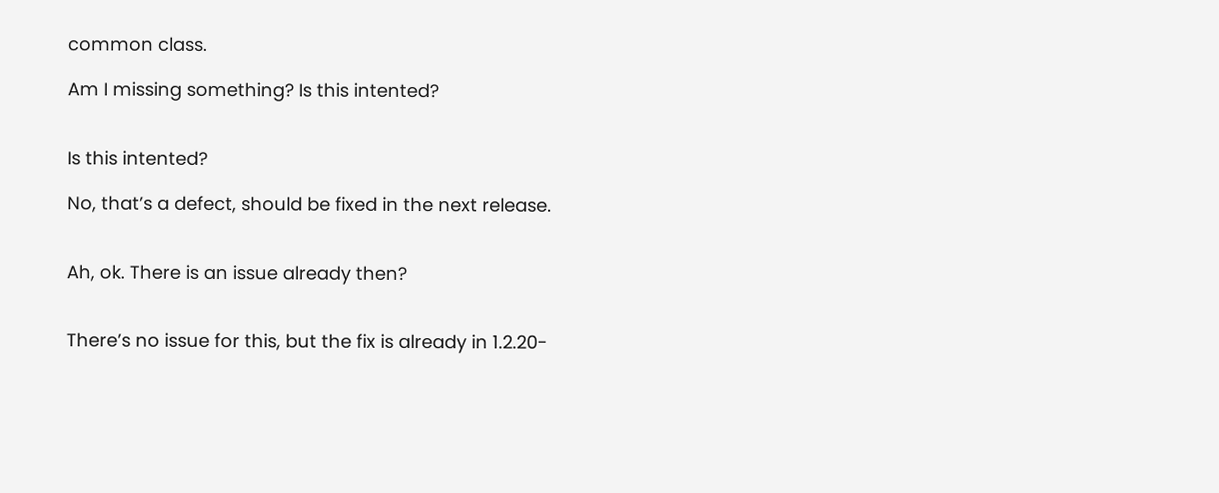common class.

Am I missing something? Is this intented?


Is this intented?

No, that’s a defect, should be fixed in the next release.


Ah, ok. There is an issue already then?


There’s no issue for this, but the fix is already in 1.2.20-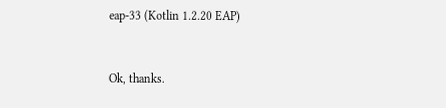eap-33 (Kotlin 1.2.20 EAP)


Ok, thanks.